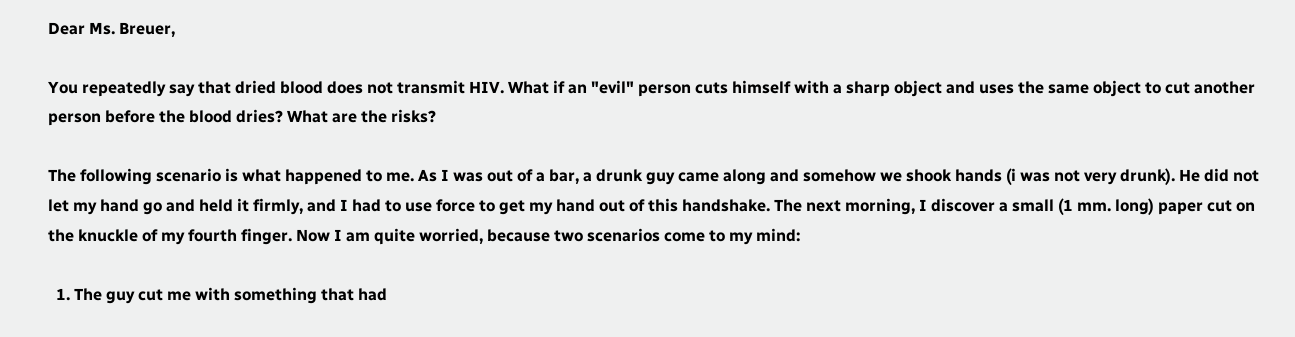Dear Ms. Breuer,

You repeatedly say that dried blood does not transmit HIV. What if an "evil" person cuts himself with a sharp object and uses the same object to cut another person before the blood dries? What are the risks?

The following scenario is what happened to me. As I was out of a bar, a drunk guy came along and somehow we shook hands (i was not very drunk). He did not let my hand go and held it firmly, and I had to use force to get my hand out of this handshake. The next morning, I discover a small (1 mm. long) paper cut on the knuckle of my fourth finger. Now I am quite worried, because two scenarios come to my mind:

  1. The guy cut me with something that had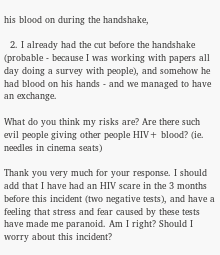his blood on during the handshake,

  2. I already had the cut before the handshake (probable - because I was working with papers all day doing a survey with people), and somehow he had blood on his hands - and we managed to have an exchange.

What do you think my risks are? Are there such evil people giving other people HIV+ blood? (ie. needles in cinema seats)

Thank you very much for your response. I should add that I have had an HIV scare in the 3 months before this incident (two negative tests), and have a feeling that stress and fear caused by these tests have made me paranoid. Am I right? Should I worry about this incident?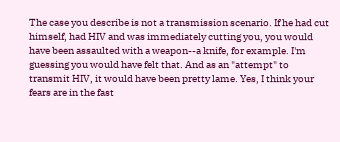The case you describe is not a transmission scenario. If he had cut himself, had HIV and was immediately cutting you, you would have been assaulted with a weapon--a knife, for example. I'm guessing you would have felt that. And as an "attempt" to transmit HIV, it would have been pretty lame. Yes, I think your fears are in the fast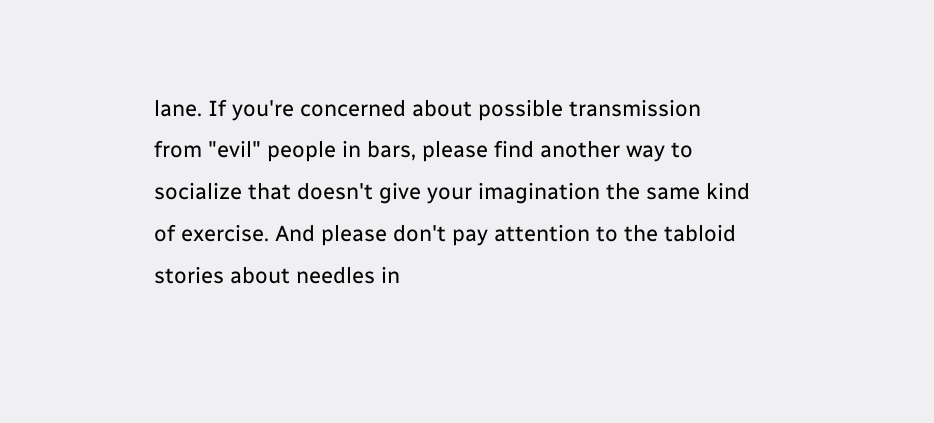lane. If you're concerned about possible transmission from "evil" people in bars, please find another way to socialize that doesn't give your imagination the same kind of exercise. And please don't pay attention to the tabloid stories about needles in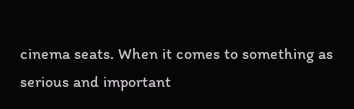cinema seats. When it comes to something as serious and important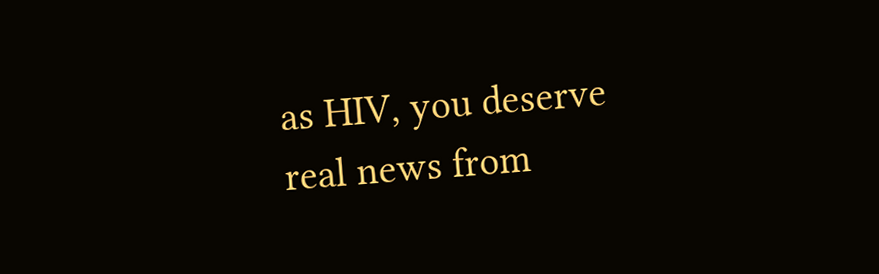as HIV, you deserve real news from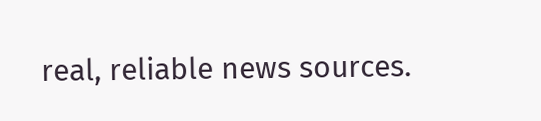real, reliable news sources.